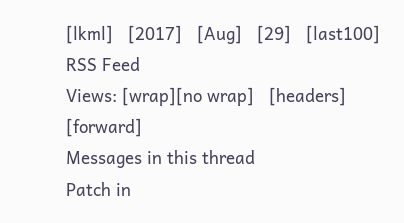[lkml]   [2017]   [Aug]   [29]   [last100]   RSS Feed
Views: [wrap][no wrap]   [headers]  [forward]
Messages in this thread
Patch in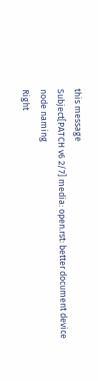this message
Subject[PATCH v6 2/7] media: open.rst: better document device node naming
Right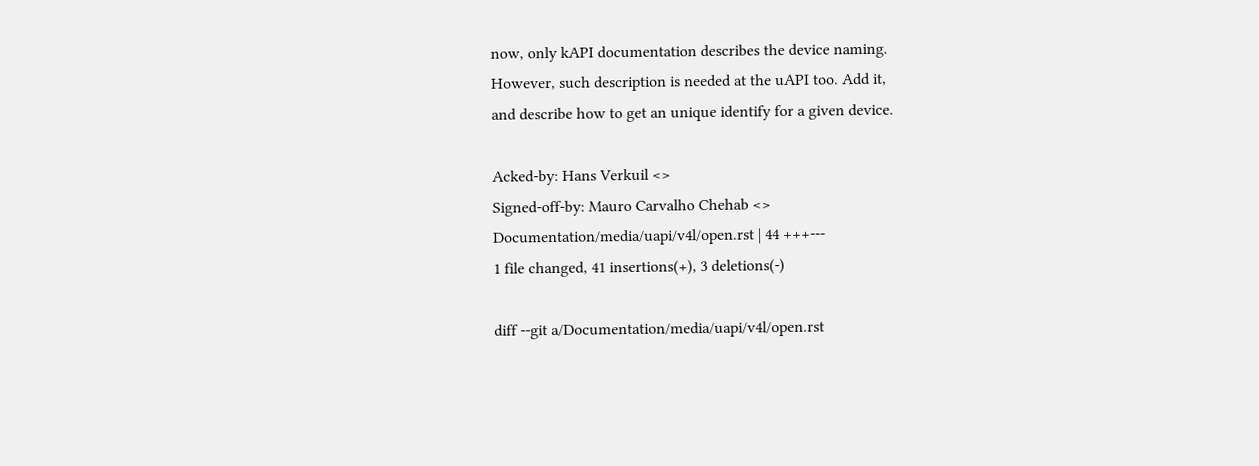now, only kAPI documentation describes the device naming.
However, such description is needed at the uAPI too. Add it,
and describe how to get an unique identify for a given device.

Acked-by: Hans Verkuil <>
Signed-off-by: Mauro Carvalho Chehab <>
Documentation/media/uapi/v4l/open.rst | 44 +++---
1 file changed, 41 insertions(+), 3 deletions(-)

diff --git a/Documentation/media/uapi/v4l/open.rst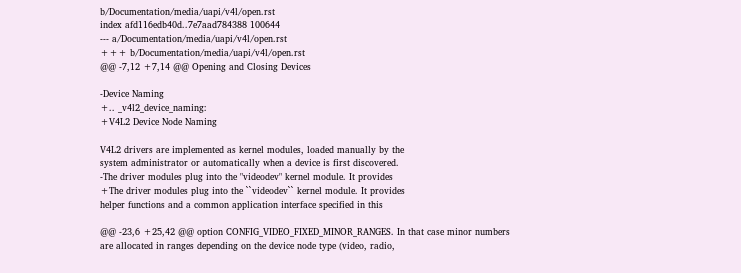b/Documentation/media/uapi/v4l/open.rst
index afd116edb40d..7e7aad784388 100644
--- a/Documentation/media/uapi/v4l/open.rst
+++ b/Documentation/media/uapi/v4l/open.rst
@@ -7,12 +7,14 @@ Opening and Closing Devices

-Device Naming
+.. _v4l2_device_naming:
+V4L2 Device Node Naming

V4L2 drivers are implemented as kernel modules, loaded manually by the
system administrator or automatically when a device is first discovered.
-The driver modules plug into the "videodev" kernel module. It provides
+The driver modules plug into the ``videodev`` kernel module. It provides
helper functions and a common application interface specified in this

@@ -23,6 +25,42 @@ option CONFIG_VIDEO_FIXED_MINOR_RANGES. In that case minor numbers
are allocated in ranges depending on the device node type (video, radio,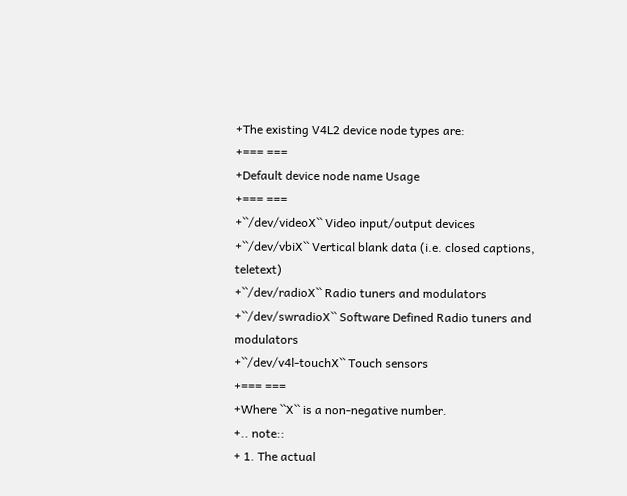+The existing V4L2 device node types are:
+=== ===
+Default device node name Usage
+=== ===
+``/dev/videoX`` Video input/output devices
+``/dev/vbiX`` Vertical blank data (i.e. closed captions, teletext)
+``/dev/radioX`` Radio tuners and modulators
+``/dev/swradioX`` Software Defined Radio tuners and modulators
+``/dev/v4l-touchX`` Touch sensors
+=== ===
+Where ``X`` is a non-negative number.
+.. note::
+ 1. The actual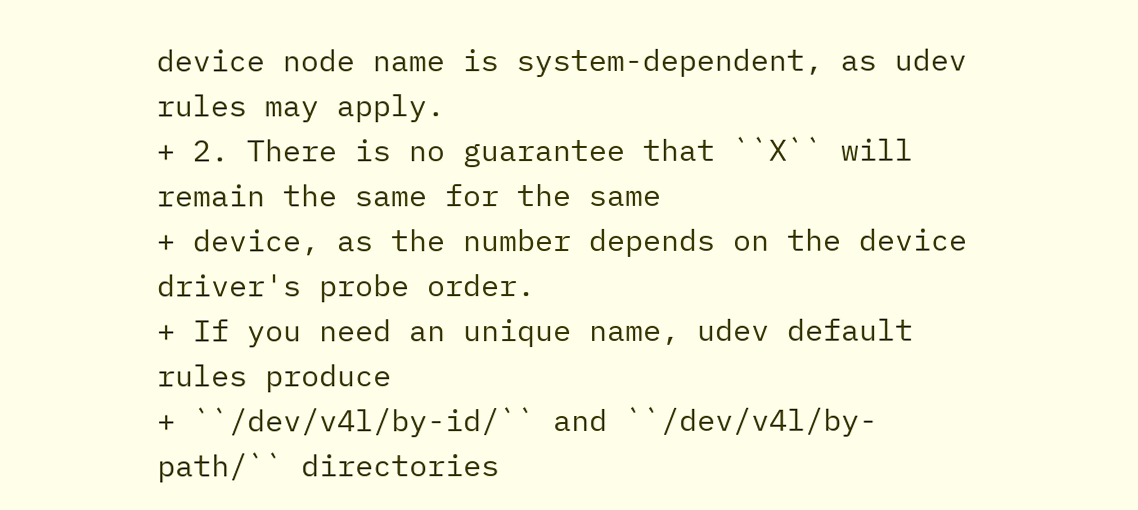device node name is system-dependent, as udev rules may apply.
+ 2. There is no guarantee that ``X`` will remain the same for the same
+ device, as the number depends on the device driver's probe order.
+ If you need an unique name, udev default rules produce
+ ``/dev/v4l/by-id/`` and ``/dev/v4l/by-path/`` directories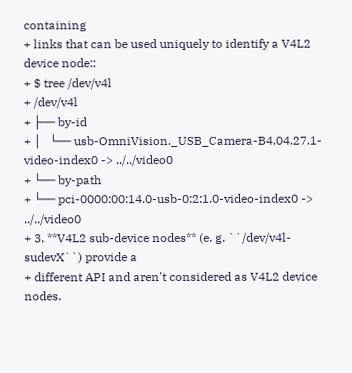containing
+ links that can be used uniquely to identify a V4L2 device node::
+ $ tree /dev/v4l
+ /dev/v4l
+ ├── by-id
+ │   └── usb-OmniVision._USB_Camera-B4.04.27.1-video-index0 -> ../../video0
+ └── by-path
+ └── pci-0000:00:14.0-usb-0:2:1.0-video-index0 -> ../../video0
+ 3. **V4L2 sub-device nodes** (e. g. ``/dev/v4l-sudevX``) provide a
+ different API and aren't considered as V4L2 device nodes.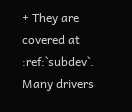+ They are covered at :ref:`subdev`.
Many drivers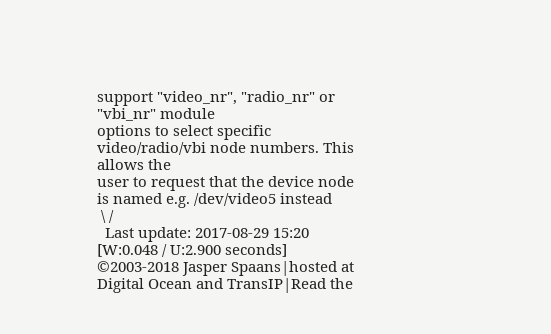support "video_nr", "radio_nr" or "vbi_nr" module
options to select specific video/radio/vbi node numbers. This allows the
user to request that the device node is named e.g. /dev/video5 instead
 \ /
  Last update: 2017-08-29 15:20    [W:0.048 / U:2.900 seconds]
©2003-2018 Jasper Spaans|hosted at Digital Ocean and TransIP|Read the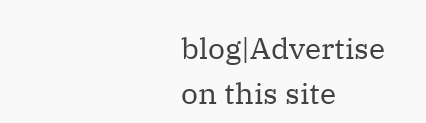blog|Advertise on this site